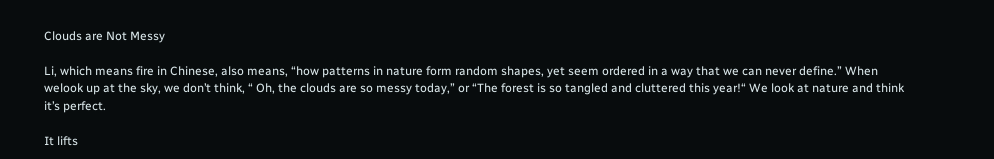Clouds are Not Messy

Li, which means fire in Chinese, also means, “how patterns in nature form random shapes, yet seem ordered in a way that we can never define.” When welook up at the sky, we don’t think, “ Oh, the clouds are so messy today,” or “The forest is so tangled and cluttered this year!“ We look at nature and think it’s perfect.

It lifts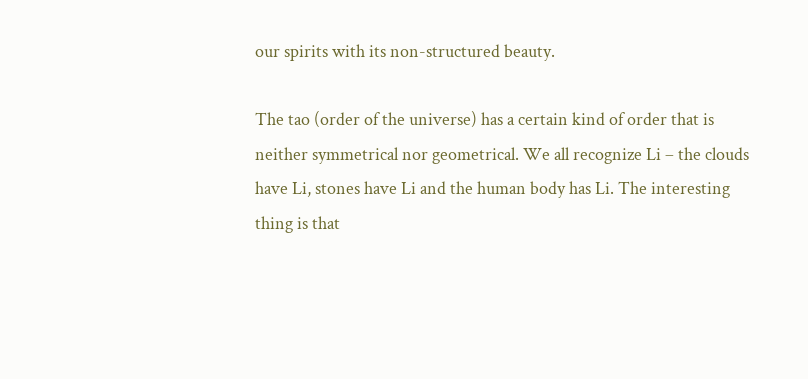our spirits with its non-structured beauty.

The tao (order of the universe) has a certain kind of order that is neither symmetrical nor geometrical. We all recognize Li – the clouds have Li, stones have Li and the human body has Li. The interesting thing is that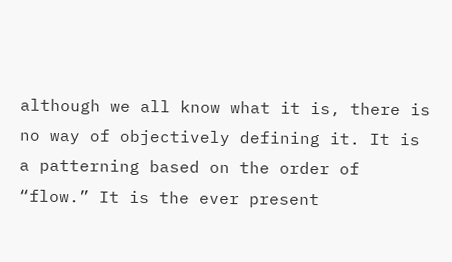although we all know what it is, there is no way of objectively defining it. It is a patterning based on the order of “flow.” It is the ever present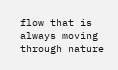flow that is always moving through nature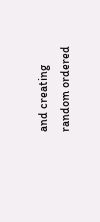and creating random ordered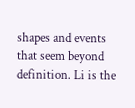shapes and events that seem beyond definition. Li is the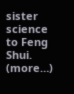sister science to Feng Shui. (more…)